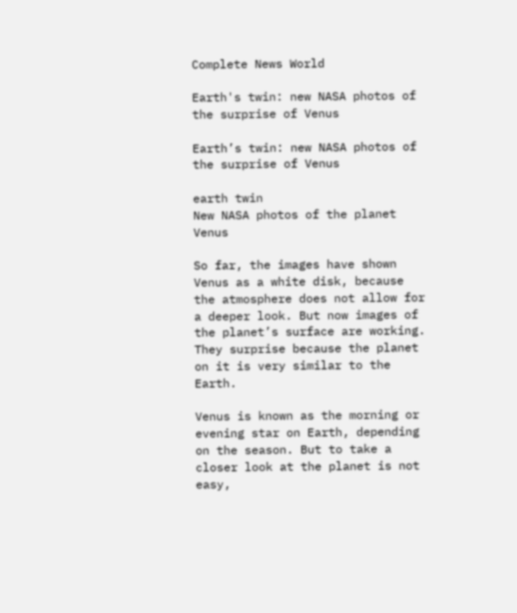Complete News World

Earth's twin: new NASA photos of the surprise of Venus

Earth’s twin: new NASA photos of the surprise of Venus

earth twin
New NASA photos of the planet Venus

So far, the images have shown Venus as a white disk, because the atmosphere does not allow for a deeper look. But now images of the planet’s surface are working. They surprise because the planet on it is very similar to the Earth.

Venus is known as the morning or evening star on Earth, depending on the season. But to take a closer look at the planet is not easy,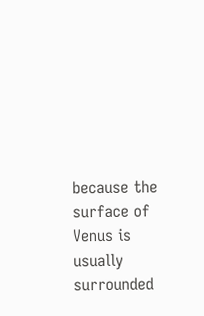because the surface of Venus is usually surrounded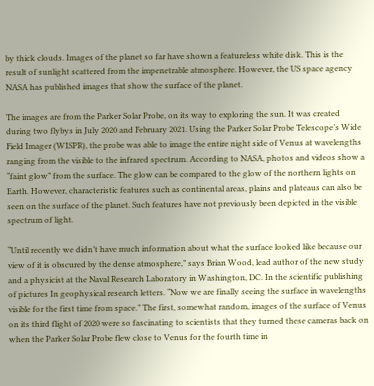by thick clouds. Images of the planet so far have shown a featureless white disk. This is the result of sunlight scattered from the impenetrable atmosphere. However, the US space agency NASA has published images that show the surface of the planet.

The images are from the Parker Solar Probe, on its way to exploring the sun. It was created during two flybys in July 2020 and February 2021. Using the Parker Solar Probe Telescope’s Wide Field Imager (WISPR), the probe was able to image the entire night side of Venus at wavelengths ranging from the visible to the infrared spectrum. According to NASA, photos and videos show a “faint glow” from the surface. The glow can be compared to the glow of the northern lights on Earth. However, characteristic features such as continental areas, plains and plateaus can also be seen on the surface of the planet. Such features have not previously been depicted in the visible spectrum of light.

“Until recently we didn’t have much information about what the surface looked like because our view of it is obscured by the dense atmosphere,” says Brian Wood, lead author of the new study and a physicist at the Naval Research Laboratory in Washington, DC. In the scientific publishing of pictures In geophysical research letters. “Now we are finally seeing the surface in wavelengths visible for the first time from space.” The first, somewhat random, images of the surface of Venus on its third flight of 2020 were so fascinating to scientists that they turned these cameras back on when the Parker Solar Probe flew close to Venus for the fourth time in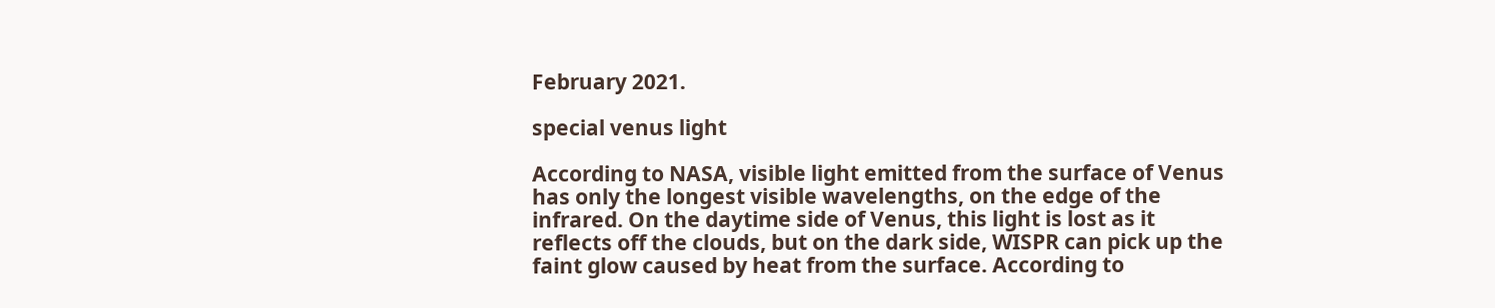February 2021.

special venus light

According to NASA, visible light emitted from the surface of Venus has only the longest visible wavelengths, on the edge of the infrared. On the daytime side of Venus, this light is lost as it reflects off the clouds, but on the dark side, WISPR can pick up the faint glow caused by heat from the surface. According to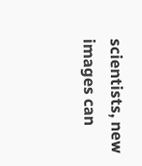scientists, new images can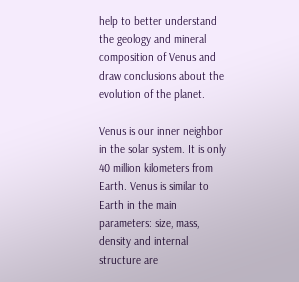help to better understand the geology and mineral composition of Venus and draw conclusions about the evolution of the planet.

Venus is our inner neighbor in the solar system. It is only 40 million kilometers from Earth. Venus is similar to Earth in the main parameters: size, mass, density and internal structure are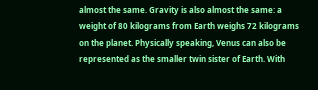almost the same. Gravity is also almost the same: a weight of 80 kilograms from Earth weighs 72 kilograms on the planet. Physically speaking, Venus can also be represented as the smaller twin sister of Earth. With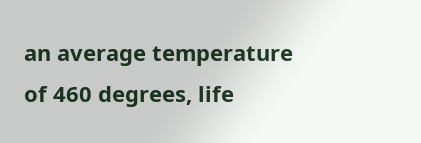an average temperature of 460 degrees, life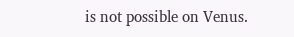is not possible on Venus.